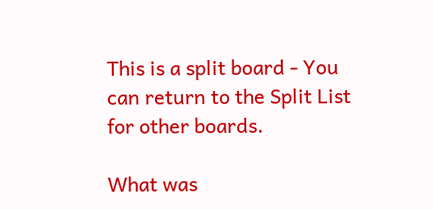This is a split board - You can return to the Split List for other boards.

What was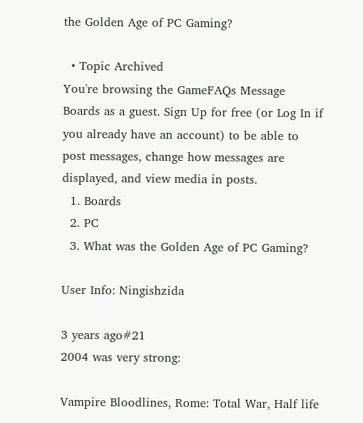the Golden Age of PC Gaming?

  • Topic Archived
You're browsing the GameFAQs Message Boards as a guest. Sign Up for free (or Log In if you already have an account) to be able to post messages, change how messages are displayed, and view media in posts.
  1. Boards
  2. PC
  3. What was the Golden Age of PC Gaming?

User Info: Ningishzida

3 years ago#21
2004 was very strong:

Vampire Bloodlines, Rome: Total War, Half life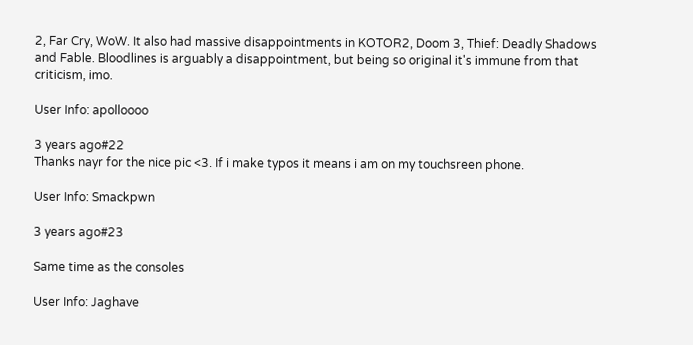2, Far Cry, WoW. It also had massive disappointments in KOTOR2, Doom 3, Thief: Deadly Shadows and Fable. Bloodlines is arguably a disappointment, but being so original it's immune from that criticism, imo.

User Info: apolloooo

3 years ago#22
Thanks nayr for the nice pic <3. If i make typos it means i am on my touchsreen phone.

User Info: Smackpwn

3 years ago#23

Same time as the consoles

User Info: Jaghave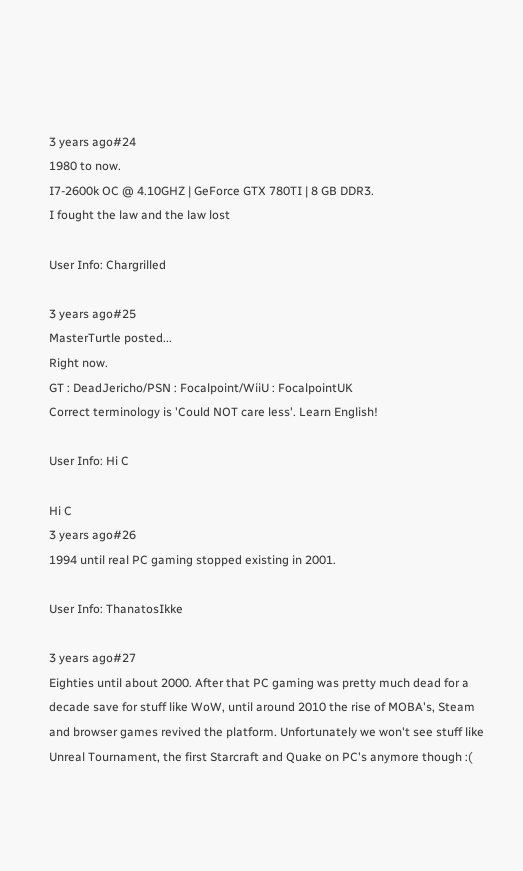3 years ago#24
1980 to now.
I7-2600k OC @ 4.10GHZ | GeForce GTX 780TI | 8 GB DDR3.
I fought the law and the law lost

User Info: Chargrilled

3 years ago#25
MasterTurtle posted...
Right now.
GT : DeadJericho/PSN : Focalpoint/WiiU : FocalpointUK
Correct terminology is 'Could NOT care less'. Learn English!

User Info: Hi C

Hi C
3 years ago#26
1994 until real PC gaming stopped existing in 2001.

User Info: ThanatosIkke

3 years ago#27
Eighties until about 2000. After that PC gaming was pretty much dead for a decade save for stuff like WoW, until around 2010 the rise of MOBA's, Steam and browser games revived the platform. Unfortunately we won't see stuff like Unreal Tournament, the first Starcraft and Quake on PC's anymore though :(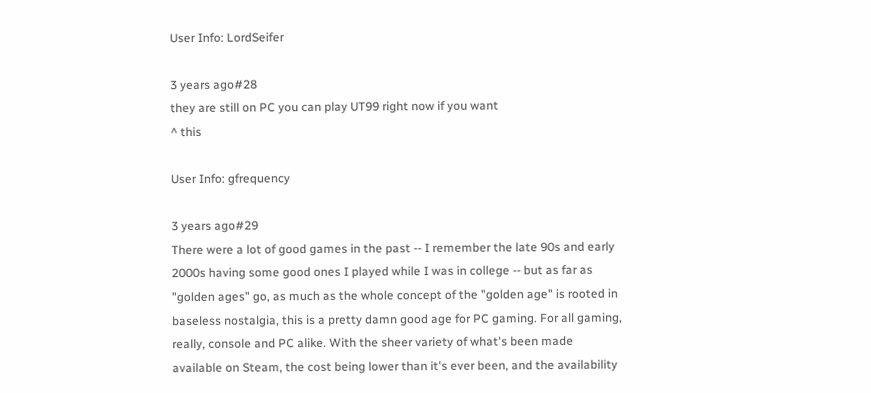User Info: LordSeifer

3 years ago#28
they are still on PC you can play UT99 right now if you want
^ this

User Info: gfrequency

3 years ago#29
There were a lot of good games in the past -- I remember the late 90s and early 2000s having some good ones I played while I was in college -- but as far as "golden ages" go, as much as the whole concept of the "golden age" is rooted in baseless nostalgia, this is a pretty damn good age for PC gaming. For all gaming, really, console and PC alike. With the sheer variety of what's been made available on Steam, the cost being lower than it's ever been, and the availability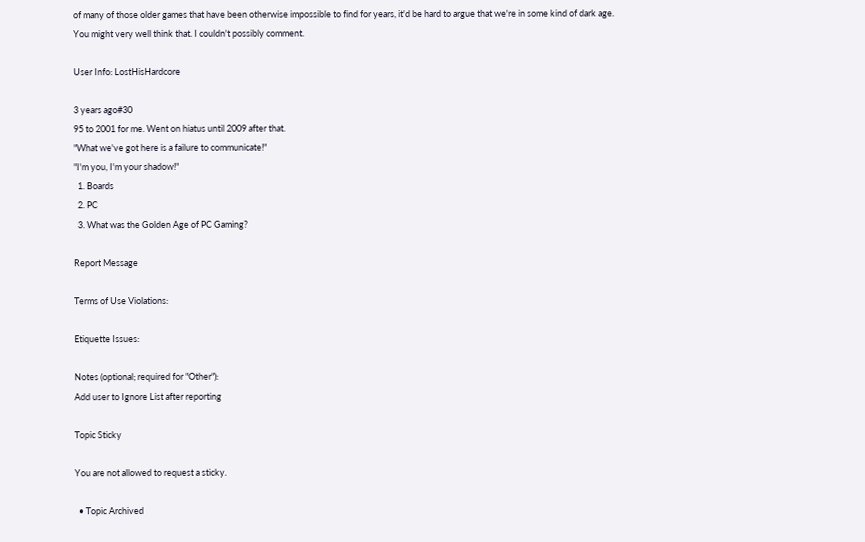of many of those older games that have been otherwise impossible to find for years, it'd be hard to argue that we're in some kind of dark age.
You might very well think that. I couldn't possibly comment.

User Info: LostHisHardcore

3 years ago#30
95 to 2001 for me. Went on hiatus until 2009 after that.
"What we've got here is a failure to communicate!"
"I'm you, I'm your shadow!"
  1. Boards
  2. PC
  3. What was the Golden Age of PC Gaming?

Report Message

Terms of Use Violations:

Etiquette Issues:

Notes (optional; required for "Other"):
Add user to Ignore List after reporting

Topic Sticky

You are not allowed to request a sticky.

  • Topic Archived